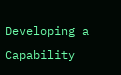Developing a Capability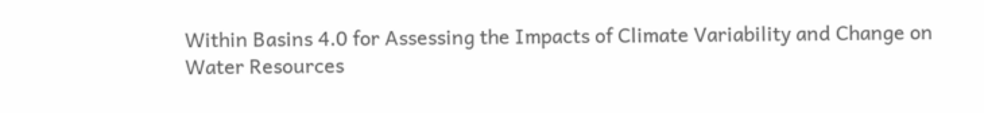Within Basins 4.0 for Assessing the Impacts of Climate Variability and Change on Water Resources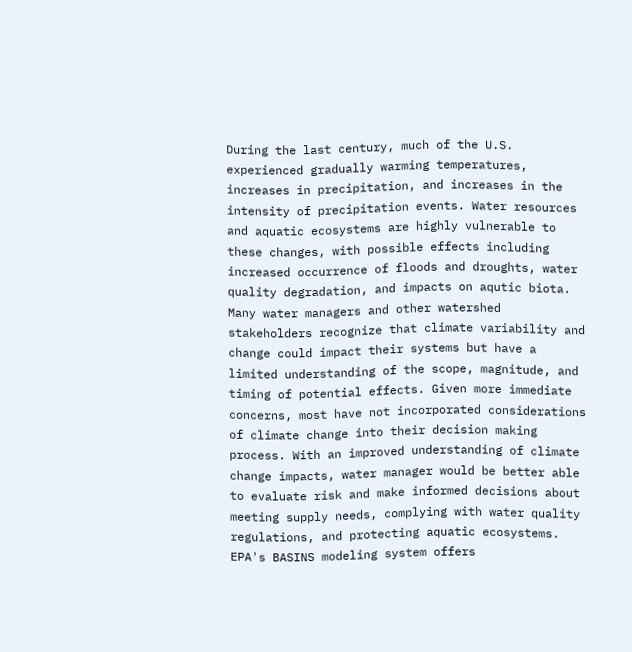During the last century, much of the U.S. experienced gradually warming temperatures, increases in precipitation, and increases in the intensity of precipitation events. Water resources and aquatic ecosystems are highly vulnerable to these changes, with possible effects including increased occurrence of floods and droughts, water quality degradation, and impacts on aqutic biota. Many water managers and other watershed stakeholders recognize that climate variability and change could impact their systems but have a limited understanding of the scope, magnitude, and timing of potential effects. Given more immediate concerns, most have not incorporated considerations of climate change into their decision making process. With an improved understanding of climate change impacts, water manager would be better able to evaluate risk and make informed decisions about meeting supply needs, complying with water quality regulations, and protecting aquatic ecosystems. EPA's BASINS modeling system offers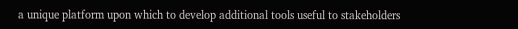a unique platform upon which to develop additional tools useful to stakeholders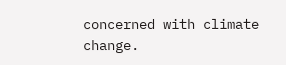concerned with climate change.